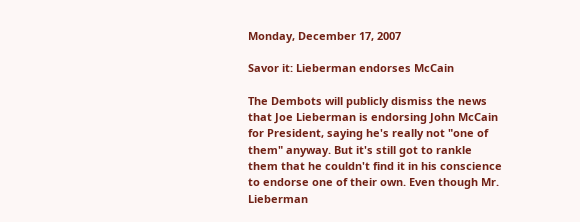Monday, December 17, 2007

Savor it: Lieberman endorses McCain

The Dembots will publicly dismiss the news that Joe Lieberman is endorsing John McCain for President, saying he's really not "one of them" anyway. But it's still got to rankle them that he couldn't find it in his conscience to endorse one of their own. Even though Mr. Lieberman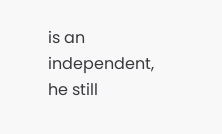is an independent, he still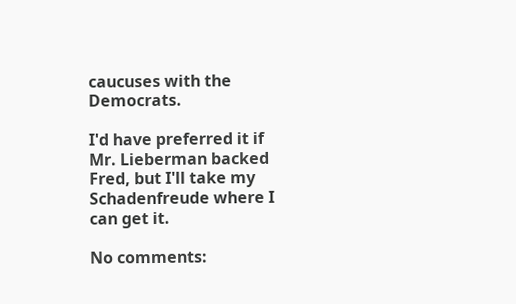caucuses with the Democrats.

I'd have preferred it if Mr. Lieberman backed Fred, but I'll take my Schadenfreude where I can get it.

No comments: